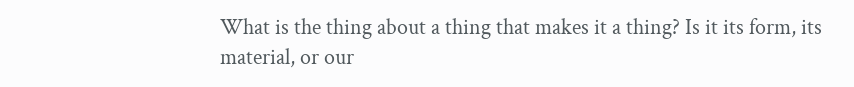What is the thing about a thing that makes it a thing? Is it its form, its material, or our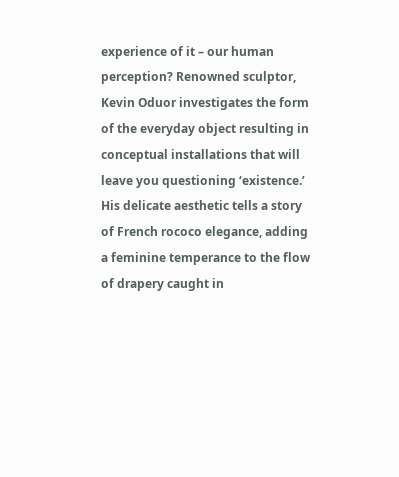experience of it – our human perception? Renowned sculptor, Kevin Oduor investigates the form of the everyday object resulting in conceptual installations that will leave you questioning ‘existence.’
His delicate aesthetic tells a story of French rococo elegance, adding a feminine temperance to the flow of drapery caught in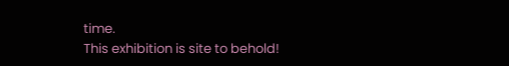time.
This exhibition is site to behold!